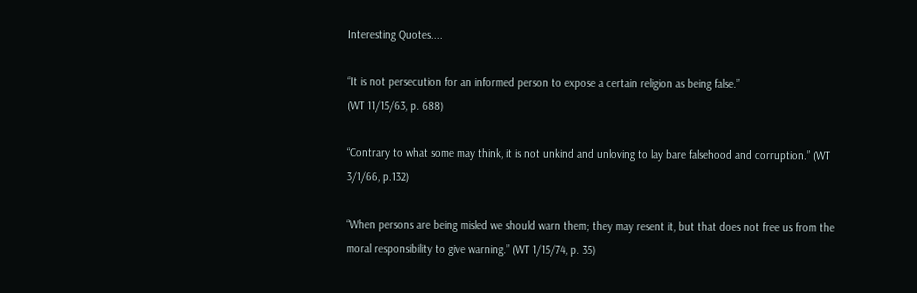Interesting Quotes....

“It is not persecution for an informed person to expose a certain religion as being false.”
(WT 11/15/63, p. 688)

“Contrary to what some may think, it is not unkind and unloving to lay bare falsehood and corruption.” (WT 3/1/66, p.132)

“When persons are being misled we should warn them; they may resent it, but that does not free us from the moral responsibility to give warning.” (WT 1/15/74, p. 35)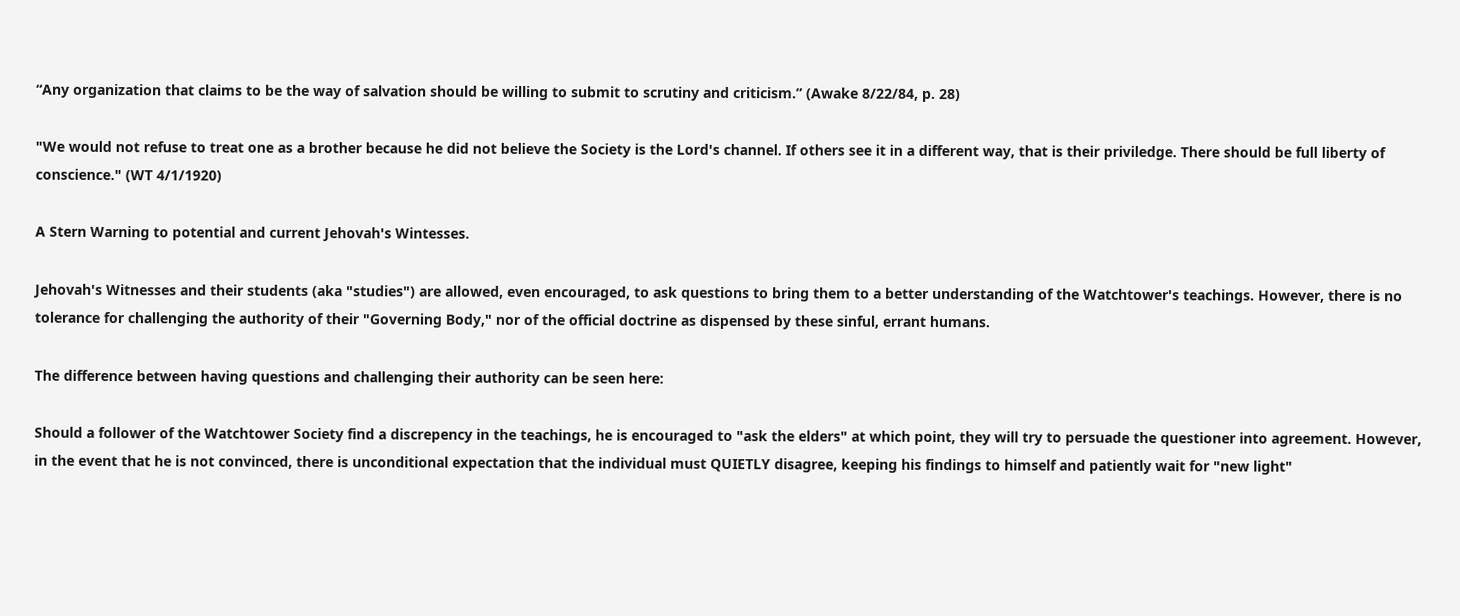“Any organization that claims to be the way of salvation should be willing to submit to scrutiny and criticism.” (Awake 8/22/84, p. 28)

"We would not refuse to treat one as a brother because he did not believe the Society is the Lord's channel. If others see it in a different way, that is their priviledge. There should be full liberty of conscience." (WT 4/1/1920)

A Stern Warning to potential and current Jehovah's Wintesses.

Jehovah's Witnesses and their students (aka "studies") are allowed, even encouraged, to ask questions to bring them to a better understanding of the Watchtower's teachings. However, there is no tolerance for challenging the authority of their "Governing Body," nor of the official doctrine as dispensed by these sinful, errant humans.

The difference between having questions and challenging their authority can be seen here:

Should a follower of the Watchtower Society find a discrepency in the teachings, he is encouraged to "ask the elders" at which point, they will try to persuade the questioner into agreement. However, in the event that he is not convinced, there is unconditional expectation that the individual must QUIETLY disagree, keeping his findings to himself and patiently wait for "new light"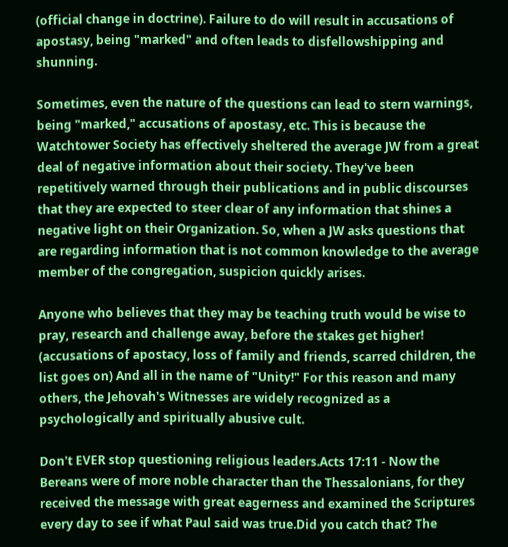(official change in doctrine). Failure to do will result in accusations of apostasy, being "marked" and often leads to disfellowshipping and shunning.

Sometimes, even the nature of the questions can lead to stern warnings, being "marked," accusations of apostasy, etc. This is because the Watchtower Society has effectively sheltered the average JW from a great deal of negative information about their society. They've been repetitively warned through their publications and in public discourses that they are expected to steer clear of any information that shines a negative light on their Organization. So, when a JW asks questions that are regarding information that is not common knowledge to the average member of the congregation, suspicion quickly arises.

Anyone who believes that they may be teaching truth would be wise to pray, research and challenge away, before the stakes get higher! (accusations of apostacy, loss of family and friends, scarred children, the list goes on) And all in the name of "Unity!" For this reason and many others, the Jehovah's Witnesses are widely recognized as a psychologically and spiritually abusive cult.

Don't EVER stop questioning religious leaders.Acts 17:11 - Now the Bereans were of more noble character than the Thessalonians, for they received the message with great eagerness and examined the Scriptures every day to see if what Paul said was true.Did you catch that? The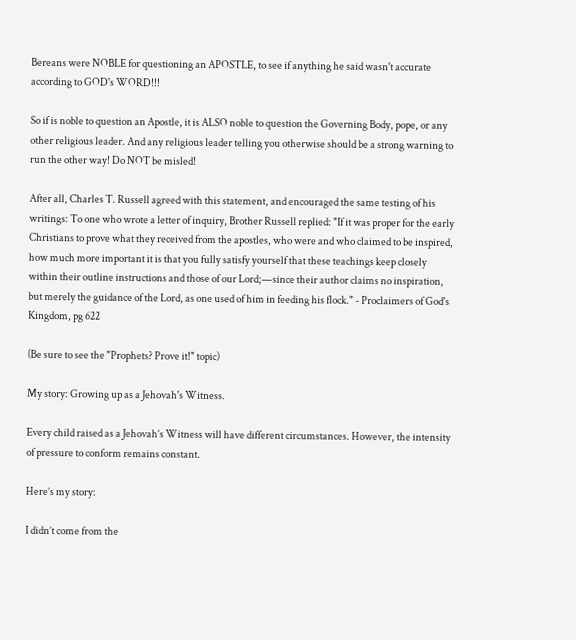Bereans were NOBLE for questioning an APOSTLE, to see if anything he said wasn't accurate according to GOD's WORD!!!

So if is noble to question an Apostle, it is ALSO noble to question the Governing Body, pope, or any other religious leader. And any religious leader telling you otherwise should be a strong warning to run the other way! Do NOT be misled!

After all, Charles T. Russell agreed with this statement, and encouraged the same testing of his writings: To one who wrote a letter of inquiry, Brother Russell replied: "If it was proper for the early Christians to prove what they received from the apostles, who were and who claimed to be inspired, how much more important it is that you fully satisfy yourself that these teachings keep closely within their outline instructions and those of our Lord;—since their author claims no inspiration, but merely the guidance of the Lord, as one used of him in feeding his flock." - Proclaimers of God's Kingdom, pg 622

(Be sure to see the "Prophets? Prove it!" topic)

My story: Growing up as a Jehovah's Witness.

Every child raised as a Jehovah’s Witness will have different circumstances. However, the intensity of pressure to conform remains constant.

Here’s my story:

I didn’t come from the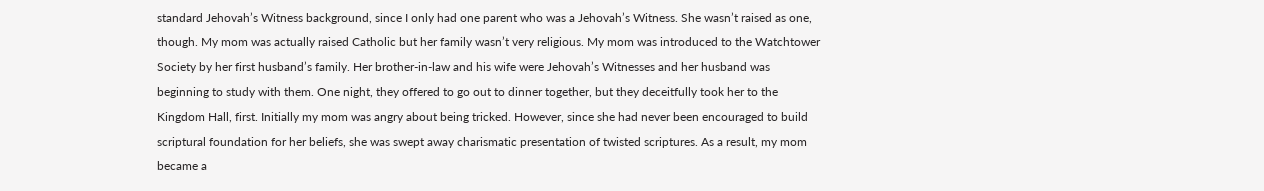standard Jehovah’s Witness background, since I only had one parent who was a Jehovah’s Witness. She wasn’t raised as one, though. My mom was actually raised Catholic but her family wasn’t very religious. My mom was introduced to the Watchtower Society by her first husband’s family. Her brother-in-law and his wife were Jehovah’s Witnesses and her husband was beginning to study with them. One night, they offered to go out to dinner together, but they deceitfully took her to the Kingdom Hall, first. Initially my mom was angry about being tricked. However, since she had never been encouraged to build scriptural foundation for her beliefs, she was swept away charismatic presentation of twisted scriptures. As a result, my mom became a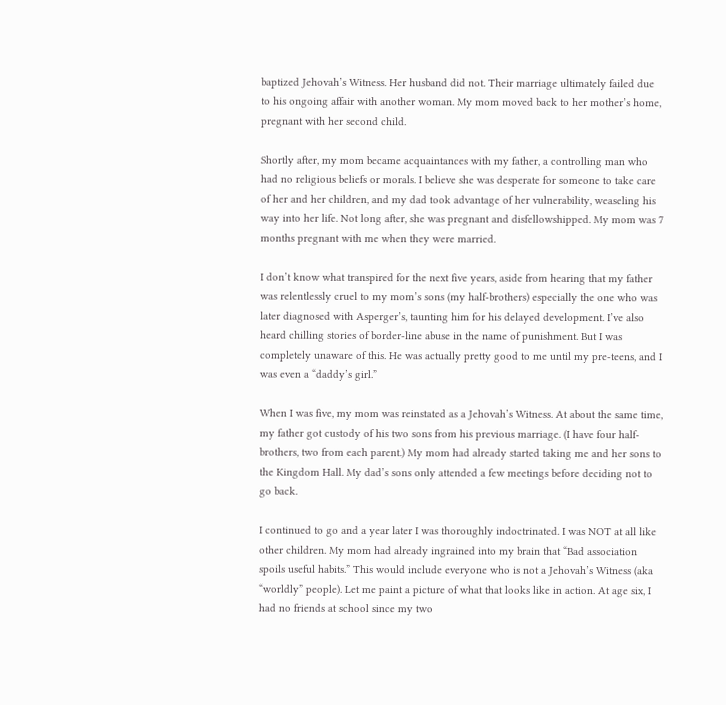baptized Jehovah’s Witness. Her husband did not. Their marriage ultimately failed due to his ongoing affair with another woman. My mom moved back to her mother’s home, pregnant with her second child.

Shortly after, my mom became acquaintances with my father, a controlling man who had no religious beliefs or morals. I believe she was desperate for someone to take care of her and her children, and my dad took advantage of her vulnerability, weaseling his way into her life. Not long after, she was pregnant and disfellowshipped. My mom was 7 months pregnant with me when they were married.

I don’t know what transpired for the next five years, aside from hearing that my father was relentlessly cruel to my mom’s sons (my half-brothers) especially the one who was later diagnosed with Asperger’s, taunting him for his delayed development. I’ve also heard chilling stories of border-line abuse in the name of punishment. But I was completely unaware of this. He was actually pretty good to me until my pre-teens, and I was even a “daddy’s girl.”

When I was five, my mom was reinstated as a Jehovah’s Witness. At about the same time, my father got custody of his two sons from his previous marriage. (I have four half-brothers, two from each parent.) My mom had already started taking me and her sons to the Kingdom Hall. My dad’s sons only attended a few meetings before deciding not to go back.

I continued to go and a year later I was thoroughly indoctrinated. I was NOT at all like other children. My mom had already ingrained into my brain that “Bad association spoils useful habits.” This would include everyone who is not a Jehovah’s Witness (aka “worldly” people). Let me paint a picture of what that looks like in action. At age six, I had no friends at school since my two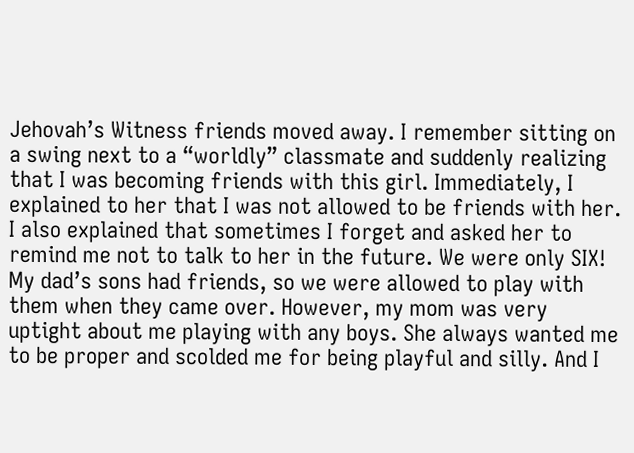Jehovah’s Witness friends moved away. I remember sitting on a swing next to a “worldly” classmate and suddenly realizing that I was becoming friends with this girl. Immediately, I explained to her that I was not allowed to be friends with her. I also explained that sometimes I forget and asked her to remind me not to talk to her in the future. We were only SIX! My dad’s sons had friends, so we were allowed to play with them when they came over. However, my mom was very uptight about me playing with any boys. She always wanted me to be proper and scolded me for being playful and silly. And I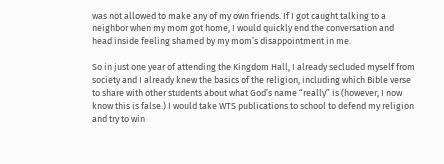was not allowed to make any of my own friends. If I got caught talking to a neighbor when my mom got home, I would quickly end the conversation and head inside feeling shamed by my mom’s disappointment in me.

So in just one year of attending the Kingdom Hall, I already secluded myself from society and I already knew the basics of the religion, including which Bible verse to share with other students about what God’s name “really” is (however, I now know this is false.) I would take WTS publications to school to defend my religion and try to win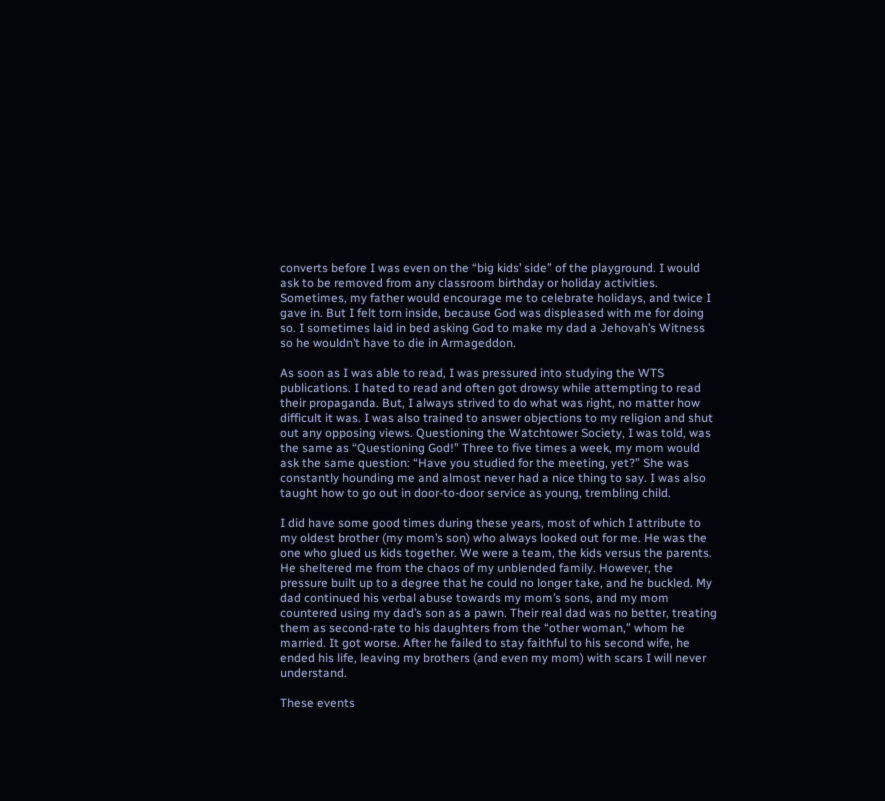converts before I was even on the “big kids’ side” of the playground. I would ask to be removed from any classroom birthday or holiday activities. Sometimes, my father would encourage me to celebrate holidays, and twice I gave in. But I felt torn inside, because God was displeased with me for doing so. I sometimes laid in bed asking God to make my dad a Jehovah’s Witness so he wouldn’t have to die in Armageddon.

As soon as I was able to read, I was pressured into studying the WTS publications. I hated to read and often got drowsy while attempting to read their propaganda. But, I always strived to do what was right, no matter how difficult it was. I was also trained to answer objections to my religion and shut out any opposing views. Questioning the Watchtower Society, I was told, was the same as “Questioning God!” Three to five times a week, my mom would ask the same question: “Have you studied for the meeting, yet?” She was constantly hounding me and almost never had a nice thing to say. I was also taught how to go out in door-to-door service as young, trembling child.

I did have some good times during these years, most of which I attribute to my oldest brother (my mom’s son) who always looked out for me. He was the one who glued us kids together. We were a team, the kids versus the parents. He sheltered me from the chaos of my unblended family. However, the pressure built up to a degree that he could no longer take, and he buckled. My dad continued his verbal abuse towards my mom’s sons, and my mom countered using my dad’s son as a pawn. Their real dad was no better, treating them as second-rate to his daughters from the “other woman,” whom he married. It got worse. After he failed to stay faithful to his second wife, he ended his life, leaving my brothers (and even my mom) with scars I will never understand.

These events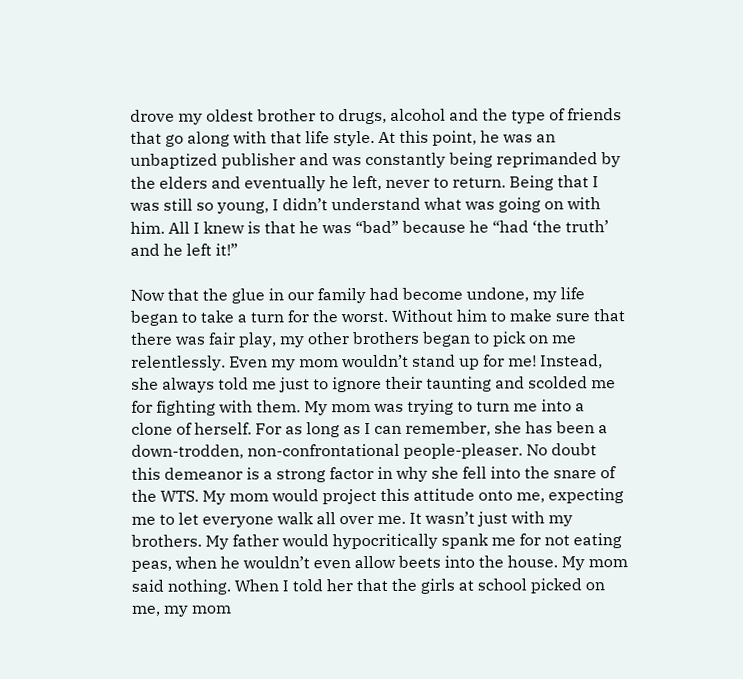drove my oldest brother to drugs, alcohol and the type of friends that go along with that life style. At this point, he was an unbaptized publisher and was constantly being reprimanded by the elders and eventually he left, never to return. Being that I was still so young, I didn’t understand what was going on with him. All I knew is that he was “bad” because he “had ‘the truth’ and he left it!”

Now that the glue in our family had become undone, my life began to take a turn for the worst. Without him to make sure that there was fair play, my other brothers began to pick on me relentlessly. Even my mom wouldn’t stand up for me! Instead, she always told me just to ignore their taunting and scolded me for fighting with them. My mom was trying to turn me into a clone of herself. For as long as I can remember, she has been a down-trodden, non-confrontational people-pleaser. No doubt this demeanor is a strong factor in why she fell into the snare of the WTS. My mom would project this attitude onto me, expecting me to let everyone walk all over me. It wasn’t just with my brothers. My father would hypocritically spank me for not eating peas, when he wouldn’t even allow beets into the house. My mom said nothing. When I told her that the girls at school picked on me, my mom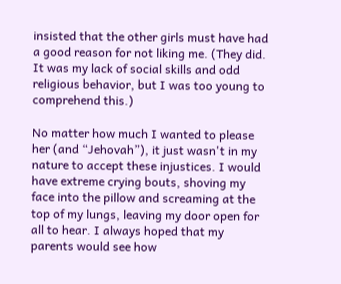insisted that the other girls must have had a good reason for not liking me. (They did. It was my lack of social skills and odd religious behavior, but I was too young to comprehend this.)

No matter how much I wanted to please her (and “Jehovah”), it just wasn't in my nature to accept these injustices. I would have extreme crying bouts, shoving my face into the pillow and screaming at the top of my lungs, leaving my door open for all to hear. I always hoped that my parents would see how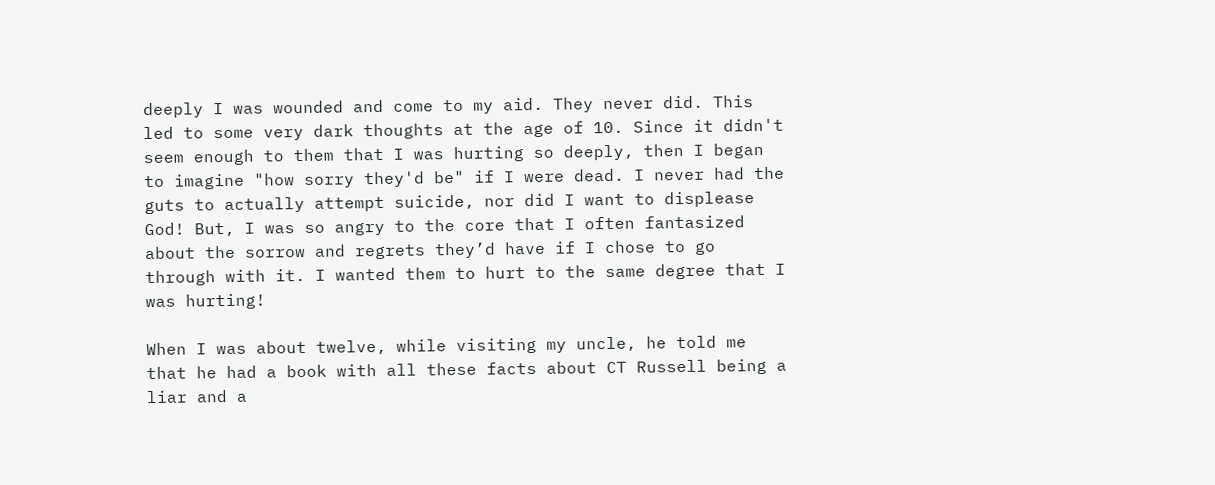deeply I was wounded and come to my aid. They never did. This led to some very dark thoughts at the age of 10. Since it didn't seem enough to them that I was hurting so deeply, then I began to imagine "how sorry they'd be" if I were dead. I never had the guts to actually attempt suicide, nor did I want to displease God! But, I was so angry to the core that I often fantasized about the sorrow and regrets they’d have if I chose to go through with it. I wanted them to hurt to the same degree that I was hurting!

When I was about twelve, while visiting my uncle, he told me that he had a book with all these facts about CT Russell being a liar and a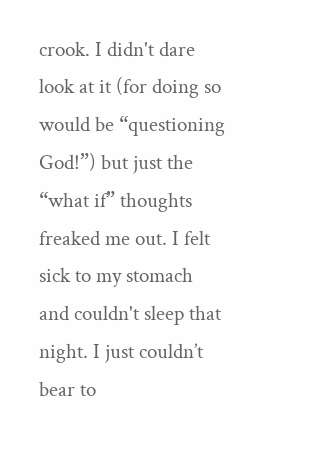crook. I didn't dare look at it (for doing so would be “questioning God!”) but just the “what if” thoughts freaked me out. I felt sick to my stomach and couldn't sleep that night. I just couldn’t bear to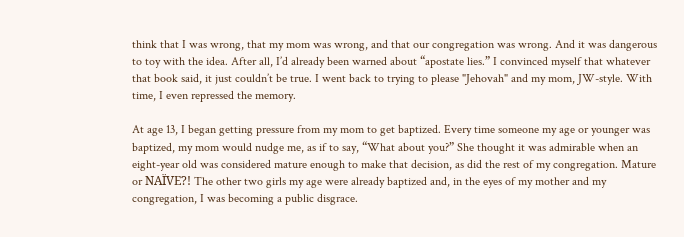think that I was wrong, that my mom was wrong, and that our congregation was wrong. And it was dangerous to toy with the idea. After all, I’d already been warned about “apostate lies.” I convinced myself that whatever that book said, it just couldn’t be true. I went back to trying to please "Jehovah" and my mom, JW-style. With time, I even repressed the memory.

At age 13, I began getting pressure from my mom to get baptized. Every time someone my age or younger was baptized, my mom would nudge me, as if to say, “What about you?” She thought it was admirable when an eight-year old was considered mature enough to make that decision, as did the rest of my congregation. Mature or NAÏVE?! The other two girls my age were already baptized and, in the eyes of my mother and my congregation, I was becoming a public disgrace.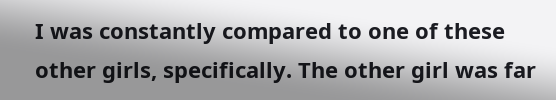I was constantly compared to one of these other girls, specifically. The other girl was far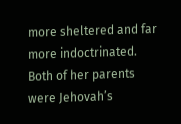more sheltered and far more indoctrinated. Both of her parents were Jehovah’s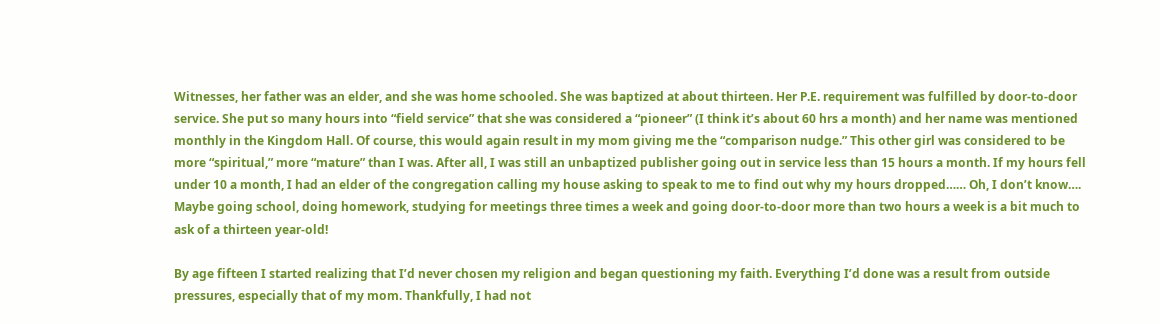Witnesses, her father was an elder, and she was home schooled. She was baptized at about thirteen. Her P.E. requirement was fulfilled by door-to-door service. She put so many hours into “field service” that she was considered a “pioneer” (I think it’s about 60 hrs a month) and her name was mentioned monthly in the Kingdom Hall. Of course, this would again result in my mom giving me the “comparison nudge.” This other girl was considered to be more “spiritual,” more “mature” than I was. After all, I was still an unbaptized publisher going out in service less than 15 hours a month. If my hours fell under 10 a month, I had an elder of the congregation calling my house asking to speak to me to find out why my hours dropped…… Oh, I don’t know…. Maybe going school, doing homework, studying for meetings three times a week and going door-to-door more than two hours a week is a bit much to ask of a thirteen year-old!

By age fifteen I started realizing that I’d never chosen my religion and began questioning my faith. Everything I’d done was a result from outside pressures, especially that of my mom. Thankfully, I had not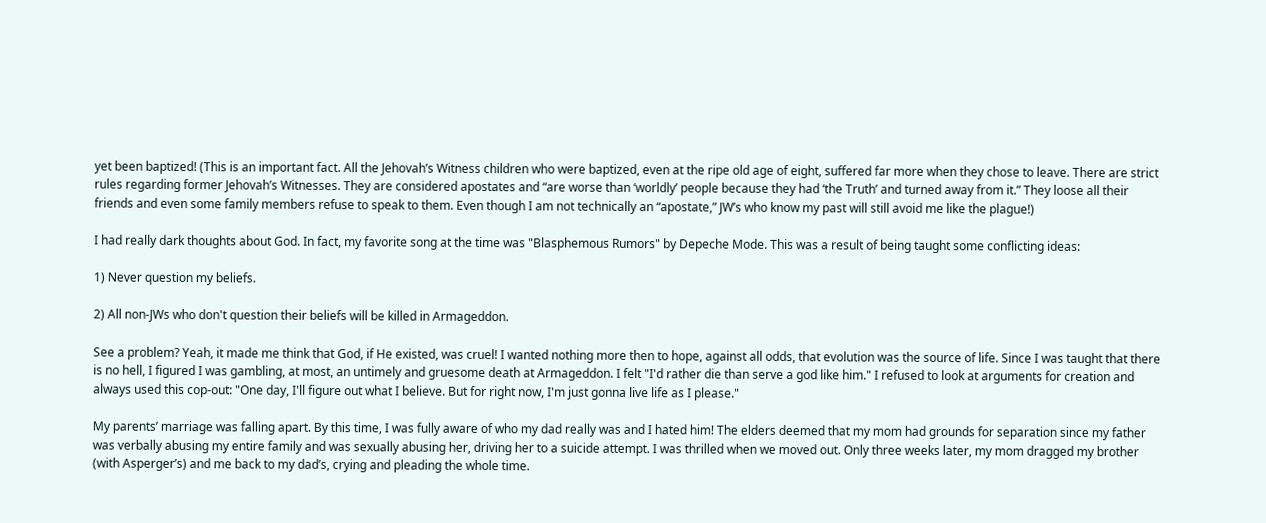yet been baptized! (This is an important fact. All the Jehovah’s Witness children who were baptized, even at the ripe old age of eight, suffered far more when they chose to leave. There are strict rules regarding former Jehovah’s Witnesses. They are considered apostates and “are worse than ‘worldly’ people because they had ‘the Truth’ and turned away from it.” They loose all their friends and even some family members refuse to speak to them. Even though I am not technically an “apostate,” JW’s who know my past will still avoid me like the plague!)

I had really dark thoughts about God. In fact, my favorite song at the time was "Blasphemous Rumors" by Depeche Mode. This was a result of being taught some conflicting ideas:

1) Never question my beliefs.

2) All non-JWs who don't question their beliefs will be killed in Armageddon.

See a problem? Yeah, it made me think that God, if He existed, was cruel! I wanted nothing more then to hope, against all odds, that evolution was the source of life. Since I was taught that there is no hell, I figured I was gambling, at most, an untimely and gruesome death at Armageddon. I felt "I'd rather die than serve a god like him." I refused to look at arguments for creation and always used this cop-out: "One day, I'll figure out what I believe. But for right now, I'm just gonna live life as I please."

My parents’ marriage was falling apart. By this time, I was fully aware of who my dad really was and I hated him! The elders deemed that my mom had grounds for separation since my father was verbally abusing my entire family and was sexually abusing her, driving her to a suicide attempt. I was thrilled when we moved out. Only three weeks later, my mom dragged my brother (with Asperger’s) and me back to my dad’s, crying and pleading the whole time.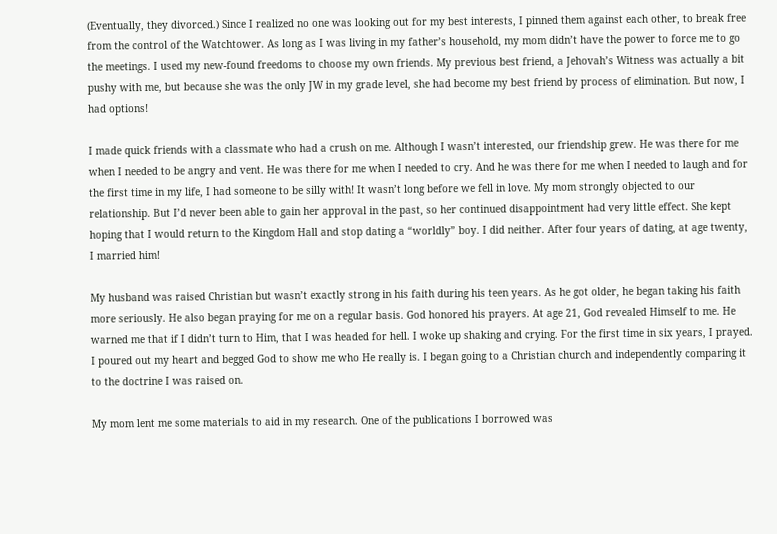(Eventually, they divorced.) Since I realized no one was looking out for my best interests, I pinned them against each other, to break free from the control of the Watchtower. As long as I was living in my father’s household, my mom didn’t have the power to force me to go the meetings. I used my new-found freedoms to choose my own friends. My previous best friend, a Jehovah’s Witness was actually a bit pushy with me, but because she was the only JW in my grade level, she had become my best friend by process of elimination. But now, I had options!

I made quick friends with a classmate who had a crush on me. Although I wasn’t interested, our friendship grew. He was there for me when I needed to be angry and vent. He was there for me when I needed to cry. And he was there for me when I needed to laugh and for the first time in my life, I had someone to be silly with! It wasn’t long before we fell in love. My mom strongly objected to our relationship. But I’d never been able to gain her approval in the past, so her continued disappointment had very little effect. She kept hoping that I would return to the Kingdom Hall and stop dating a “worldly” boy. I did neither. After four years of dating, at age twenty, I married him!

My husband was raised Christian but wasn’t exactly strong in his faith during his teen years. As he got older, he began taking his faith more seriously. He also began praying for me on a regular basis. God honored his prayers. At age 21, God revealed Himself to me. He warned me that if I didn’t turn to Him, that I was headed for hell. I woke up shaking and crying. For the first time in six years, I prayed. I poured out my heart and begged God to show me who He really is. I began going to a Christian church and independently comparing it to the doctrine I was raised on.

My mom lent me some materials to aid in my research. One of the publications I borrowed was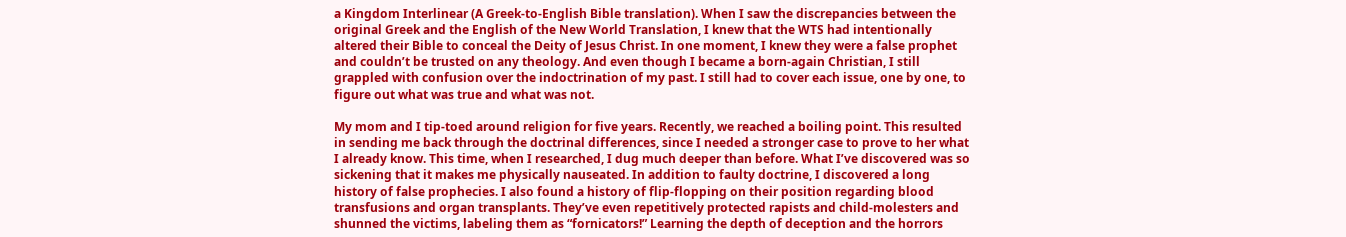a Kingdom Interlinear (A Greek-to-English Bible translation). When I saw the discrepancies between the original Greek and the English of the New World Translation, I knew that the WTS had intentionally altered their Bible to conceal the Deity of Jesus Christ. In one moment, I knew they were a false prophet and couldn’t be trusted on any theology. And even though I became a born-again Christian, I still grappled with confusion over the indoctrination of my past. I still had to cover each issue, one by one, to figure out what was true and what was not.

My mom and I tip-toed around religion for five years. Recently, we reached a boiling point. This resulted in sending me back through the doctrinal differences, since I needed a stronger case to prove to her what I already know. This time, when I researched, I dug much deeper than before. What I’ve discovered was so sickening that it makes me physically nauseated. In addition to faulty doctrine, I discovered a long history of false prophecies. I also found a history of flip-flopping on their position regarding blood transfusions and organ transplants. They’ve even repetitively protected rapists and child-molesters and shunned the victims, labeling them as “fornicators!” Learning the depth of deception and the horrors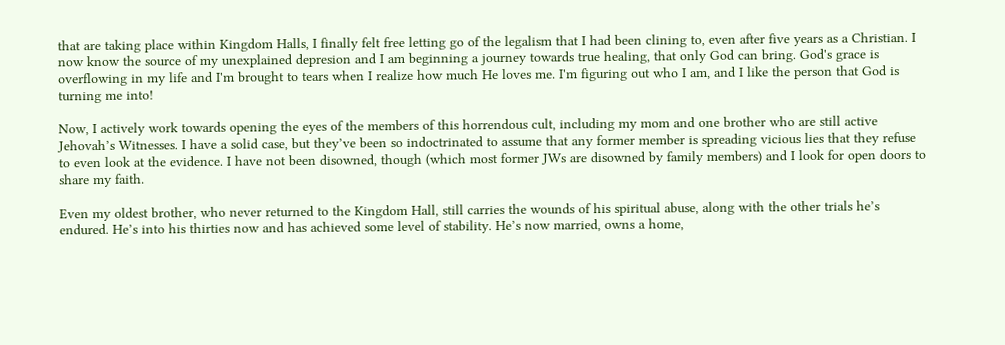that are taking place within Kingdom Halls, I finally felt free letting go of the legalism that I had been clining to, even after five years as a Christian. I now know the source of my unexplained depresion and I am beginning a journey towards true healing, that only God can bring. God's grace is overflowing in my life and I'm brought to tears when I realize how much He loves me. I'm figuring out who I am, and I like the person that God is turning me into!

Now, I actively work towards opening the eyes of the members of this horrendous cult, including my mom and one brother who are still active Jehovah’s Witnesses. I have a solid case, but they’ve been so indoctrinated to assume that any former member is spreading vicious lies that they refuse to even look at the evidence. I have not been disowned, though (which most former JWs are disowned by family members) and I look for open doors to share my faith.

Even my oldest brother, who never returned to the Kingdom Hall, still carries the wounds of his spiritual abuse, along with the other trials he’s endured. He’s into his thirties now and has achieved some level of stability. He’s now married, owns a home,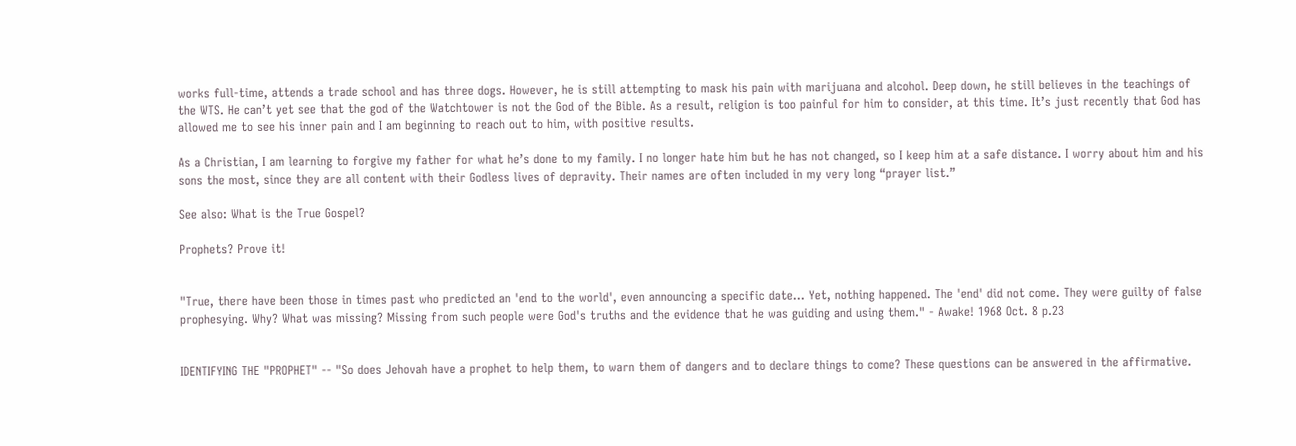works full-time, attends a trade school and has three dogs. However, he is still attempting to mask his pain with marijuana and alcohol. Deep down, he still believes in the teachings of the WTS. He can’t yet see that the god of the Watchtower is not the God of the Bible. As a result, religion is too painful for him to consider, at this time. It’s just recently that God has allowed me to see his inner pain and I am beginning to reach out to him, with positive results.

As a Christian, I am learning to forgive my father for what he’s done to my family. I no longer hate him but he has not changed, so I keep him at a safe distance. I worry about him and his sons the most, since they are all content with their Godless lives of depravity. Their names are often included in my very long “prayer list.”

See also: What is the True Gospel?

Prophets? Prove it!


"True, there have been those in times past who predicted an 'end to the world', even announcing a specific date... Yet, nothing happened. The 'end' did not come. They were guilty of false prophesying. Why? What was missing? Missing from such people were God's truths and the evidence that he was guiding and using them." - Awake! 1968 Oct. 8 p.23


IDENTIFYING THE "PROPHET" -- "So does Jehovah have a prophet to help them, to warn them of dangers and to declare things to come? These questions can be answered in the affirmative.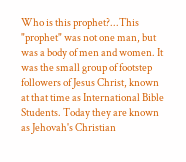Who is this prophet?...This "prophet" was not one man, but was a body of men and women. It was the small group of footstep followers of Jesus Christ, known at that time as International Bible Students. Today they are known as Jehovah's Christian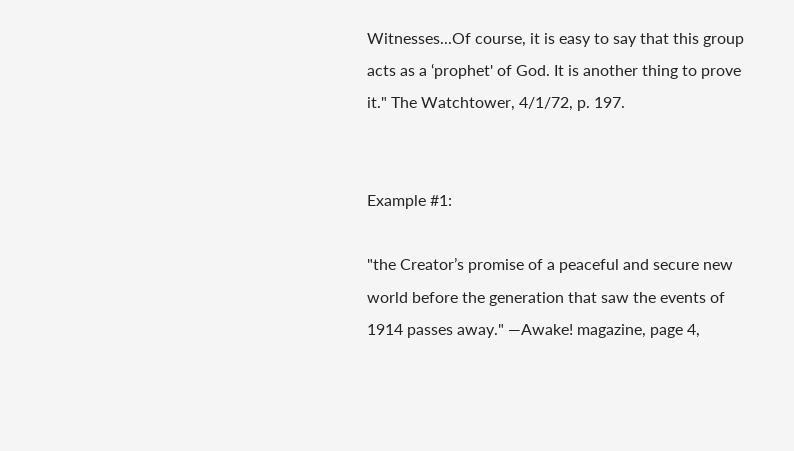Witnesses...Of course, it is easy to say that this group acts as a ‘prophet' of God. It is another thing to prove it." The Watchtower, 4/1/72, p. 197.


Example #1:

"the Creator’s promise of a peaceful and secure new world before the generation that saw the events of 1914 passes away." —Awake! magazine, page 4,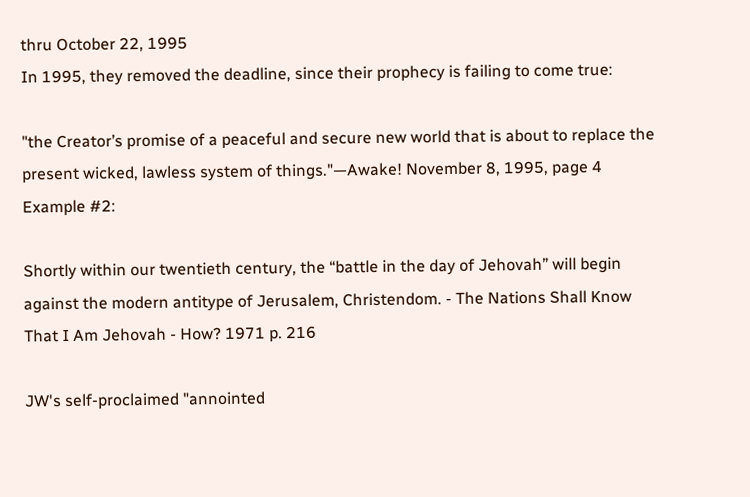thru October 22, 1995
In 1995, they removed the deadline, since their prophecy is failing to come true:

"the Creator’s promise of a peaceful and secure new world that is about to replace the present wicked, lawless system of things."—Awake! November 8, 1995, page 4
Example #2:

Shortly within our twentieth century, the “battle in the day of Jehovah” will begin against the modern antitype of Jerusalem, Christendom. - The Nations Shall Know That I Am Jehovah - How? 1971 p. 216

JW's self-proclaimed "annointed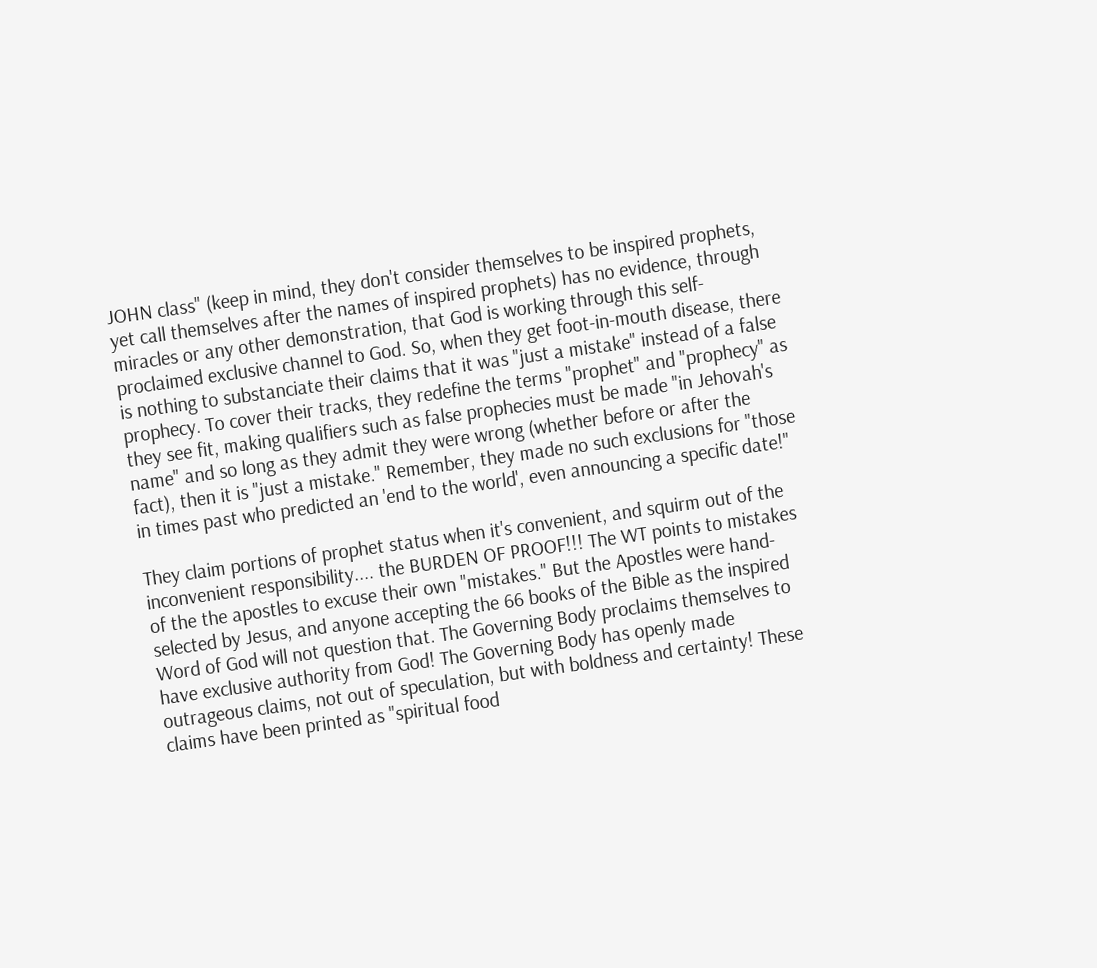JOHN class" (keep in mind, they don't consider themselves to be inspired prophets, yet call themselves after the names of inspired prophets) has no evidence, through miracles or any other demonstration, that God is working through this self-proclaimed exclusive channel to God. So, when they get foot-in-mouth disease, there is nothing to substanciate their claims that it was "just a mistake" instead of a false prophecy. To cover their tracks, they redefine the terms "prophet" and "prophecy" as they see fit, making qualifiers such as false prophecies must be made "in Jehovah's name" and so long as they admit they were wrong (whether before or after the fact), then it is "just a mistake." Remember, they made no such exclusions for "those in times past who predicted an 'end to the world', even announcing a specific date!"

They claim portions of prophet status when it's convenient, and squirm out of the inconvenient responsibility.... the BURDEN OF PROOF!!! The WT points to mistakes of the the apostles to excuse their own "mistakes." But the Apostles were hand-selected by Jesus, and anyone accepting the 66 books of the Bible as the inspired Word of God will not question that. The Governing Body proclaims themselves to have exclusive authority from God! The Governing Body has openly made outrageous claims, not out of speculation, but with boldness and certainty! These claims have been printed as "spiritual food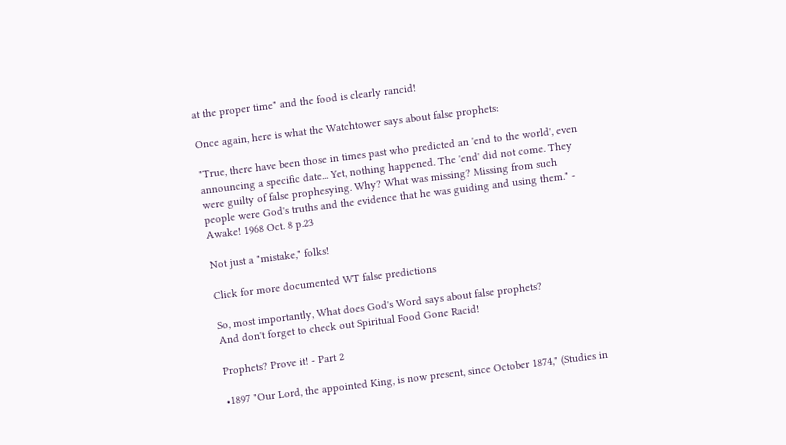at the proper time" and the food is clearly rancid!

Once again, here is what the Watchtower says about false prophets:

"True, there have been those in times past who predicted an 'end to the world', even announcing a specific date... Yet, nothing happened. The 'end' did not come. They were guilty of false prophesying. Why? What was missing? Missing from such people were God's truths and the evidence that he was guiding and using them." - Awake! 1968 Oct. 8 p.23

Not just a "mistake," folks!

Click for more documented WT false predictions

So, most importantly, What does God's Word says about false prophets?
And don't forget to check out Spiritual Food Gone Racid!

Prophets? Prove it! - Part 2

•1897 "Our Lord, the appointed King, is now present, since October 1874," (Studies in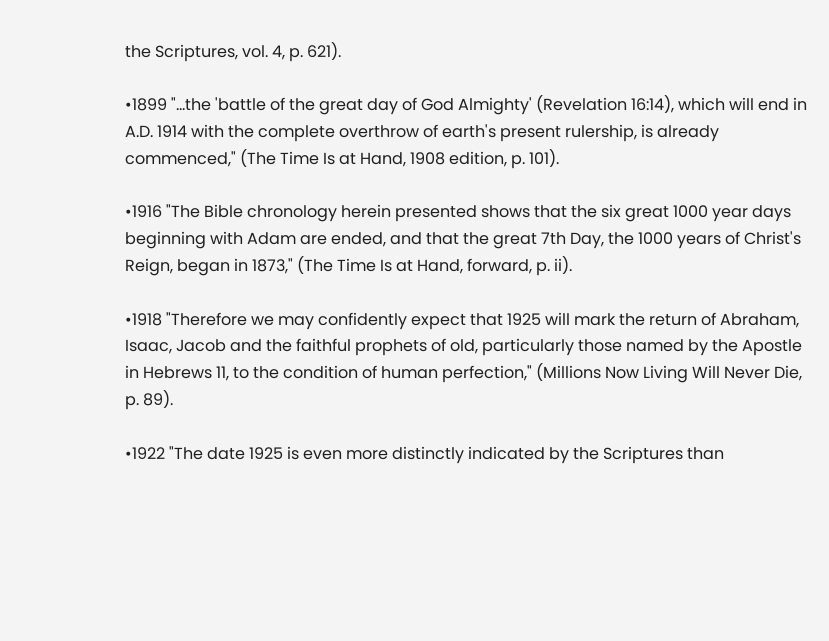the Scriptures, vol. 4, p. 621).

•1899 "...the 'battle of the great day of God Almighty' (Revelation 16:14), which will end in A.D. 1914 with the complete overthrow of earth's present rulership, is already commenced," (The Time Is at Hand, 1908 edition, p. 101).

•1916 "The Bible chronology herein presented shows that the six great 1000 year days beginning with Adam are ended, and that the great 7th Day, the 1000 years of Christ's Reign, began in 1873," (The Time Is at Hand, forward, p. ii).

•1918 "Therefore we may confidently expect that 1925 will mark the return of Abraham, Isaac, Jacob and the faithful prophets of old, particularly those named by the Apostle in Hebrews 11, to the condition of human perfection," (Millions Now Living Will Never Die, p. 89).

•1922 "The date 1925 is even more distinctly indicated by the Scriptures than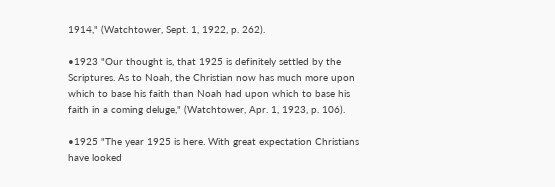1914," (Watchtower, Sept. 1, 1922, p. 262).

•1923 "Our thought is, that 1925 is definitely settled by the Scriptures. As to Noah, the Christian now has much more upon which to base his faith than Noah had upon which to base his faith in a coming deluge," (Watchtower, Apr. 1, 1923, p. 106).

•1925 "The year 1925 is here. With great expectation Christians have looked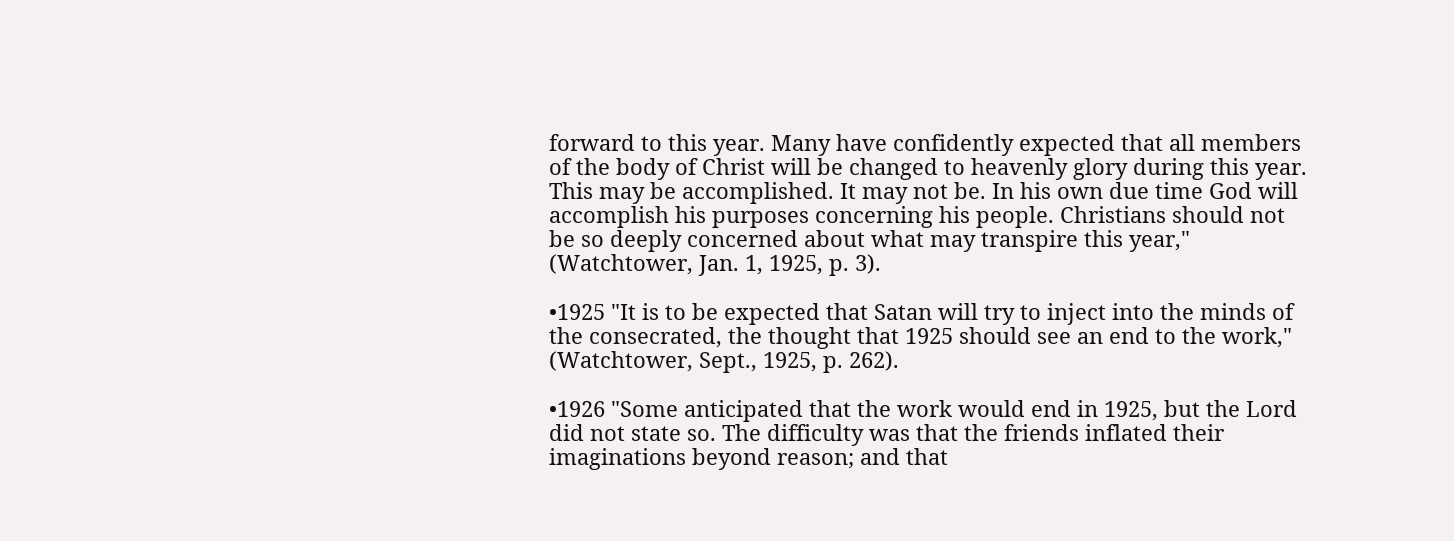forward to this year. Many have confidently expected that all members of the body of Christ will be changed to heavenly glory during this year. This may be accomplished. It may not be. In his own due time God will accomplish his purposes concerning his people. Christians should not be so deeply concerned about what may transpire this year," (Watchtower, Jan. 1, 1925, p. 3).

•1925 "It is to be expected that Satan will try to inject into the minds of the consecrated, the thought that 1925 should see an end to the work," (Watchtower, Sept., 1925, p. 262).

•1926 "Some anticipated that the work would end in 1925, but the Lord did not state so. The difficulty was that the friends inflated their imaginations beyond reason; and that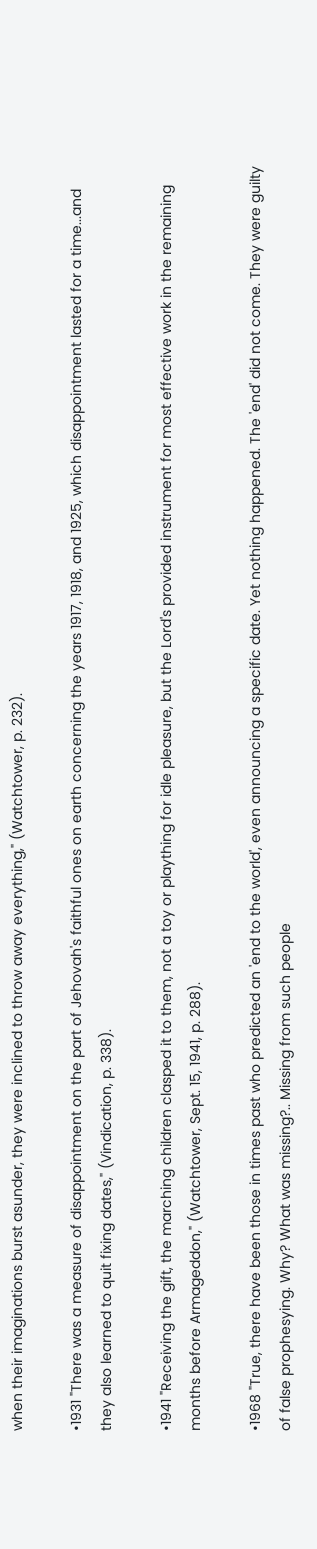when their imaginations burst asunder, they were inclined to throw away everything," (Watchtower, p. 232).

•1931 "There was a measure of disappointment on the part of Jehovah's faithful ones on earth concerning the years 1917, 1918, and 1925, which disappointment lasted for a time...and they also learned to quit fixing dates," (Vindication, p. 338).

•1941 "Receiving the gift, the marching children clasped it to them, not a toy or plaything for idle pleasure, but the Lord's provided instrument for most effective work in the remaining months before Armageddon," (Watchtower, Sept. 15, 1941, p. 288).

•1968 "True, there have been those in times past who predicted an 'end to the world', even announcing a specific date. Yet nothing happened. The 'end' did not come. They were guilty of false prophesying. Why? What was missing?.. Missing from such people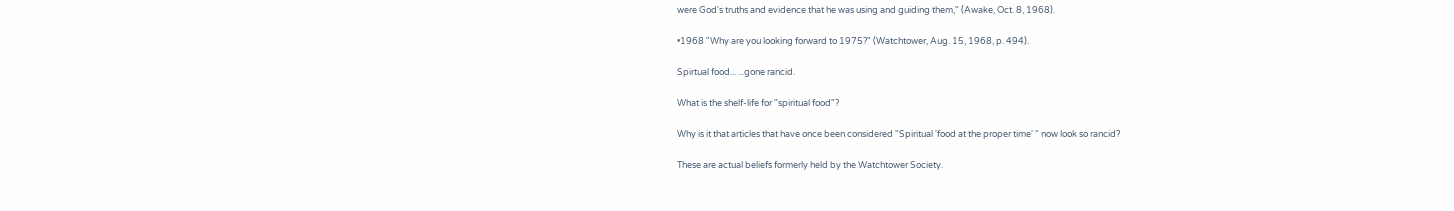were God's truths and evidence that he was using and guiding them," (Awake, Oct. 8, 1968).

•1968 "Why are you looking forward to 1975?" (Watchtower, Aug. 15, 1968, p. 494).

Spirtual food... ...gone rancid.

What is the shelf-life for "spiritual food"?

Why is it that articles that have once been considered "Spiritual 'food at the proper time' " now look so rancid?

These are actual beliefs formerly held by the Watchtower Society.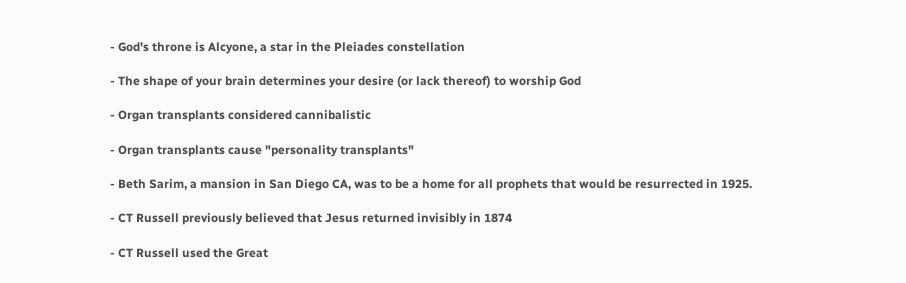- God's throne is Alcyone, a star in the Pleiades constellation

- The shape of your brain determines your desire (or lack thereof) to worship God

- Organ transplants considered cannibalistic

- Organ transplants cause "personality transplants"

- Beth Sarim, a mansion in San Diego CA, was to be a home for all prophets that would be resurrected in 1925.

- CT Russell previously believed that Jesus returned invisibly in 1874

- CT Russell used the Great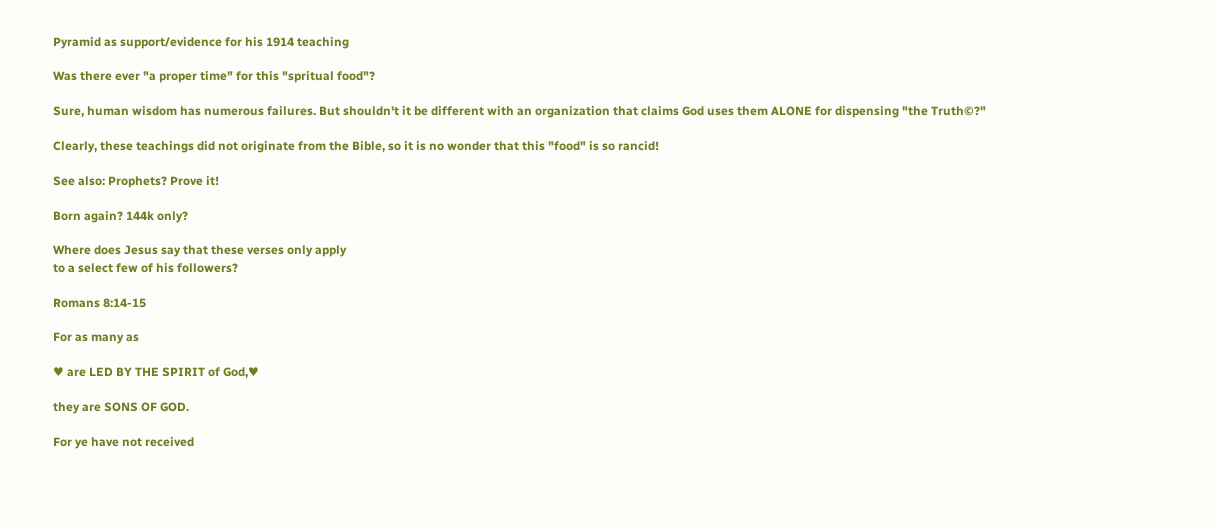Pyramid as support/evidence for his 1914 teaching

Was there ever "a proper time" for this "spritual food"?

Sure, human wisdom has numerous failures. But shouldn't it be different with an organization that claims God uses them ALONE for dispensing "the Truth©?"

Clearly, these teachings did not originate from the Bible, so it is no wonder that this "food" is so rancid!

See also: Prophets? Prove it!

Born again? 144k only?

Where does Jesus say that these verses only apply
to a select few of his followers?

Romans 8:14-15

For as many as

♥ are LED BY THE SPIRIT of God,♥

they are SONS OF GOD.

For ye have not received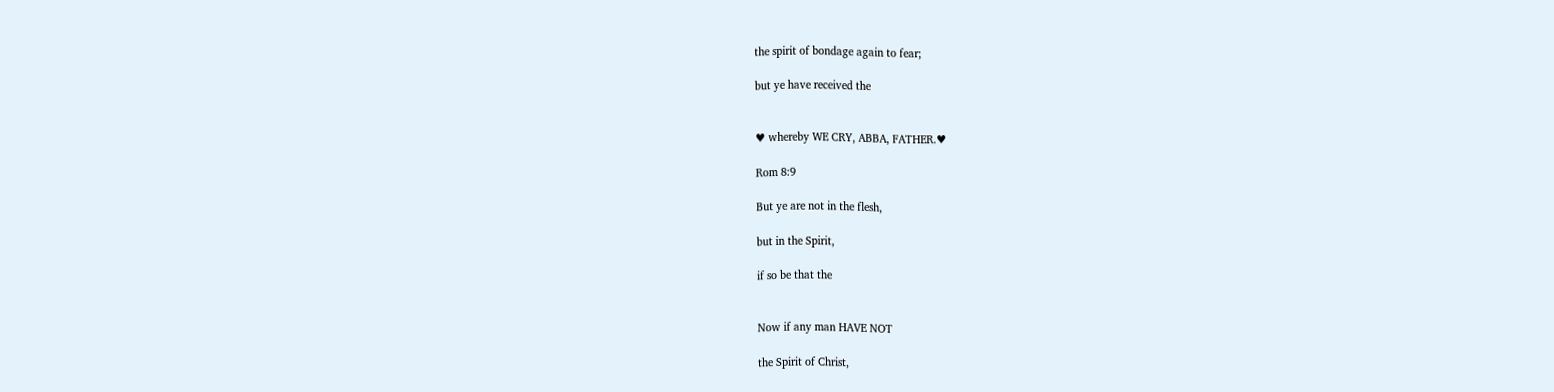the spirit of bondage again to fear;

but ye have received the


♥ whereby WE CRY, ABBA, FATHER.♥

Rom 8:9

But ye are not in the flesh,

but in the Spirit,

if so be that the


Now if any man HAVE NOT

the Spirit of Christ,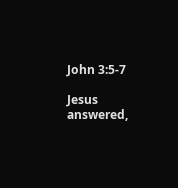John 3:5-7

Jesus answered,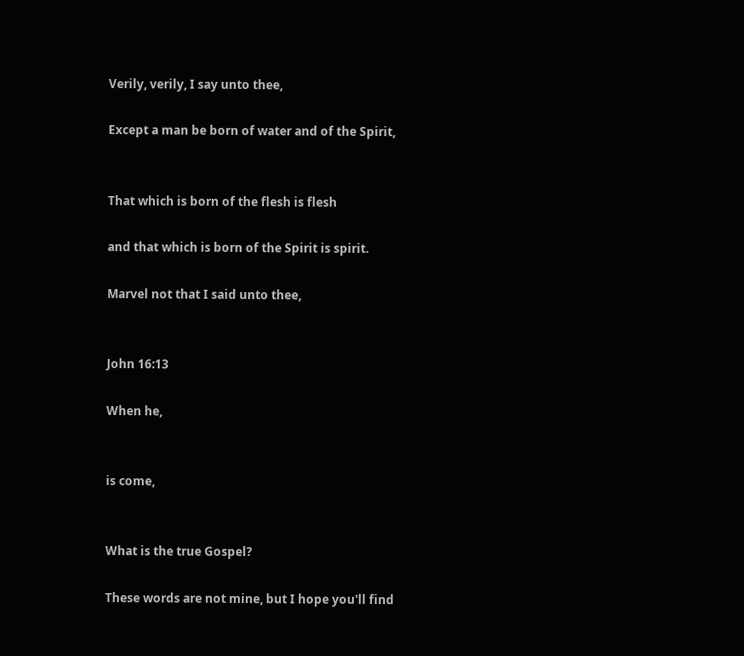Verily, verily, I say unto thee,

Except a man be born of water and of the Spirit,


That which is born of the flesh is flesh

and that which is born of the Spirit is spirit.

Marvel not that I said unto thee,


John 16:13

When he,


is come,


What is the true Gospel?

These words are not mine, but I hope you'll find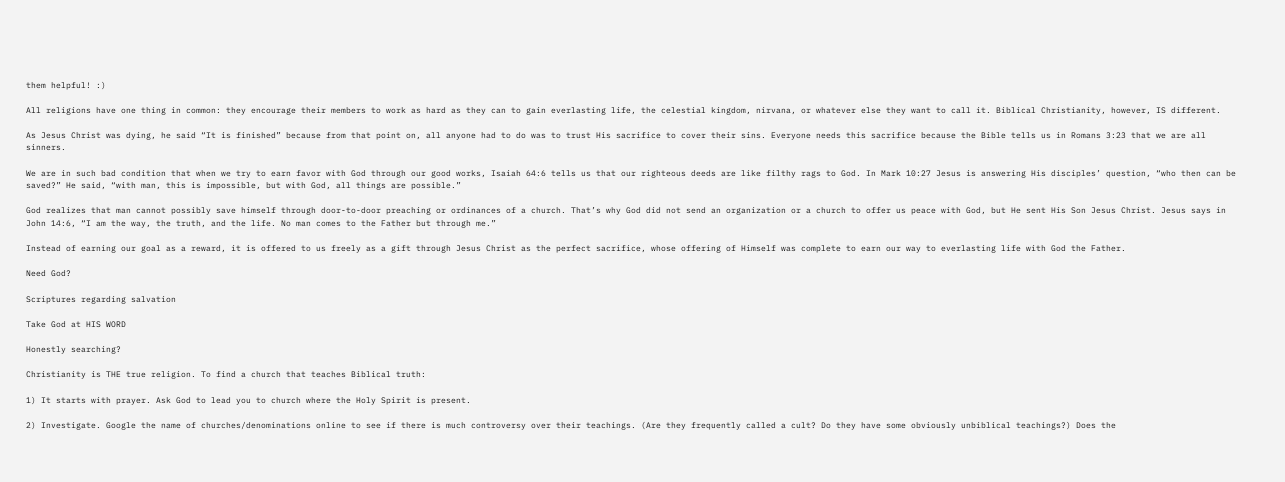them helpful! :)

All religions have one thing in common: they encourage their members to work as hard as they can to gain everlasting life, the celestial kingdom, nirvana, or whatever else they want to call it. Biblical Christianity, however, IS different.

As Jesus Christ was dying, he said “It is finished” because from that point on, all anyone had to do was to trust His sacrifice to cover their sins. Everyone needs this sacrifice because the Bible tells us in Romans 3:23 that we are all sinners.

We are in such bad condition that when we try to earn favor with God through our good works, Isaiah 64:6 tells us that our righteous deeds are like filthy rags to God. In Mark 10:27 Jesus is answering His disciples’ question, “who then can be saved?” He said, “with man, this is impossible, but with God, all things are possible.”

God realizes that man cannot possibly save himself through door-to-door preaching or ordinances of a church. That’s why God did not send an organization or a church to offer us peace with God, but He sent His Son Jesus Christ. Jesus says in John 14:6, “I am the way, the truth, and the life. No man comes to the Father but through me.”

Instead of earning our goal as a reward, it is offered to us freely as a gift through Jesus Christ as the perfect sacrifice, whose offering of Himself was complete to earn our way to everlasting life with God the Father.

Need God?

Scriptures regarding salvation

Take God at HIS WORD

Honestly searching?

Christianity is THE true religion. To find a church that teaches Biblical truth:

1) It starts with prayer. Ask God to lead you to church where the Holy Spirit is present.

2) Investigate. Google the name of churches/denominations online to see if there is much controversy over their teachings. (Are they frequently called a cult? Do they have some obviously unbiblical teachings?) Does the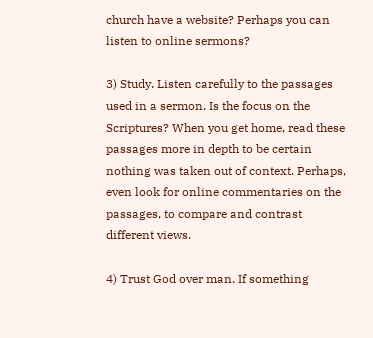church have a website? Perhaps you can listen to online sermons?

3) Study. Listen carefully to the passages used in a sermon. Is the focus on the Scriptures? When you get home, read these passages more in depth to be certain nothing was taken out of context. Perhaps, even look for online commentaries on the passages, to compare and contrast different views.

4) Trust God over man. If something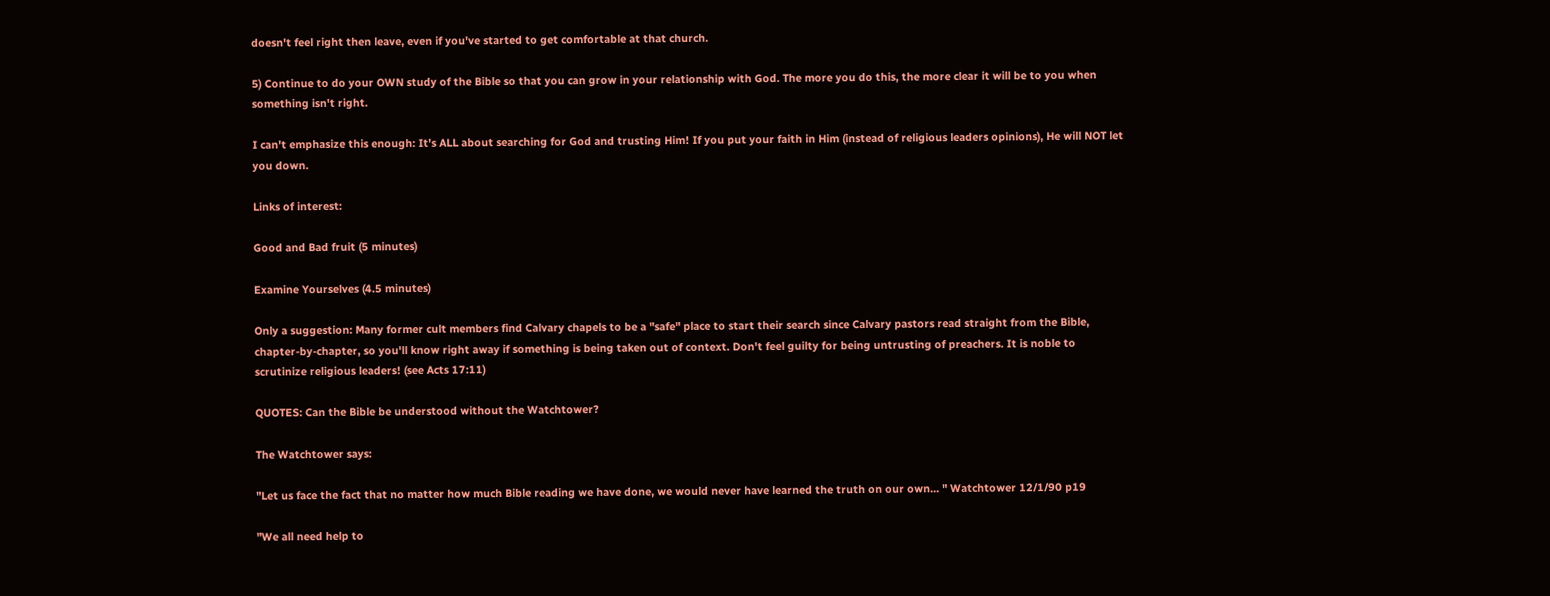doesn't feel right then leave, even if you've started to get comfortable at that church.

5) Continue to do your OWN study of the Bible so that you can grow in your relationship with God. The more you do this, the more clear it will be to you when something isn't right.

I can't emphasize this enough: It's ALL about searching for God and trusting Him! If you put your faith in Him (instead of religious leaders opinions), He will NOT let you down.

Links of interest:

Good and Bad fruit (5 minutes)

Examine Yourselves (4.5 minutes)

Only a suggestion: Many former cult members find Calvary chapels to be a "safe" place to start their search since Calvary pastors read straight from the Bible, chapter-by-chapter, so you'll know right away if something is being taken out of context. Don't feel guilty for being untrusting of preachers. It is noble to scrutinize religious leaders! (see Acts 17:11)

QUOTES: Can the Bible be understood without the Watchtower?

The Watchtower says:

"Let us face the fact that no matter how much Bible reading we have done, we would never have learned the truth on our own... " Watchtower 12/1/90 p19

"We all need help to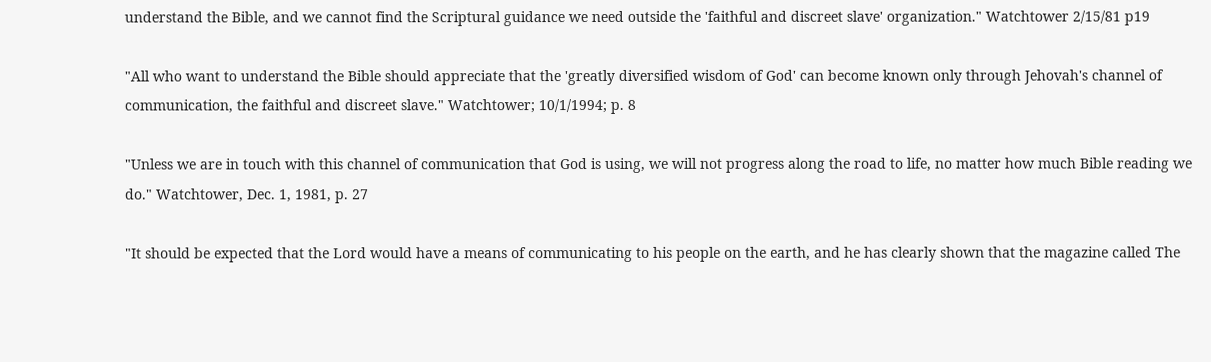understand the Bible, and we cannot find the Scriptural guidance we need outside the 'faithful and discreet slave' organization." Watchtower 2/15/81 p19

"All who want to understand the Bible should appreciate that the 'greatly diversified wisdom of God' can become known only through Jehovah's channel of communication, the faithful and discreet slave." Watchtower; 10/1/1994; p. 8

"Unless we are in touch with this channel of communication that God is using, we will not progress along the road to life, no matter how much Bible reading we do." Watchtower, Dec. 1, 1981, p. 27

"It should be expected that the Lord would have a means of communicating to his people on the earth, and he has clearly shown that the magazine called The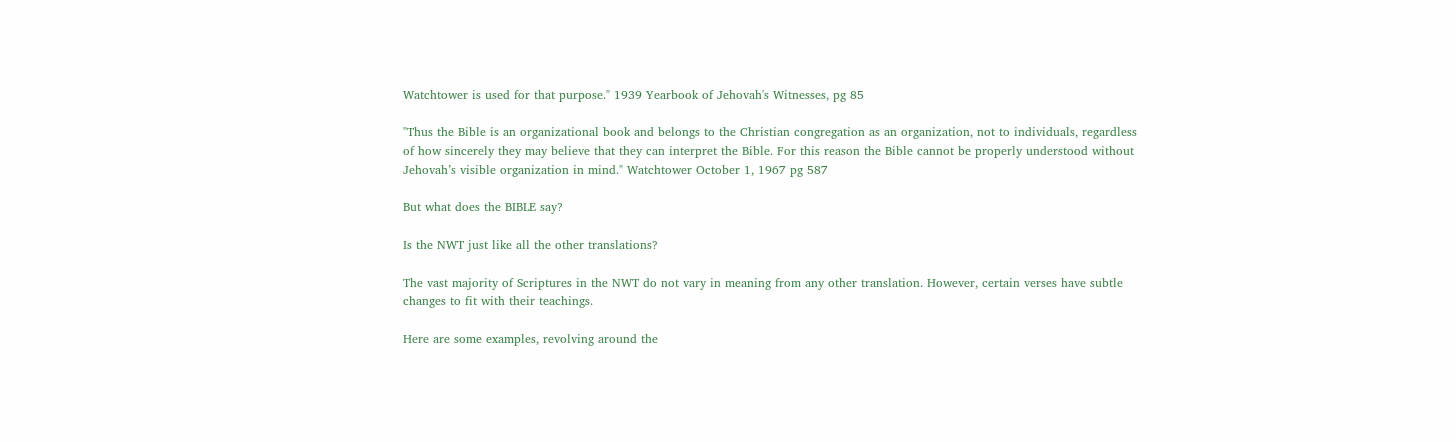Watchtower is used for that purpose." 1939 Yearbook of Jehovah's Witnesses, pg 85

"Thus the Bible is an organizational book and belongs to the Christian congregation as an organization, not to individuals, regardless of how sincerely they may believe that they can interpret the Bible. For this reason the Bible cannot be properly understood without Jehovah’s visible organization in mind." Watchtower October 1, 1967 pg 587

But what does the BIBLE say?

Is the NWT just like all the other translations?

The vast majority of Scriptures in the NWT do not vary in meaning from any other translation. However, certain verses have subtle changes to fit with their teachings.

Here are some examples, revolving around the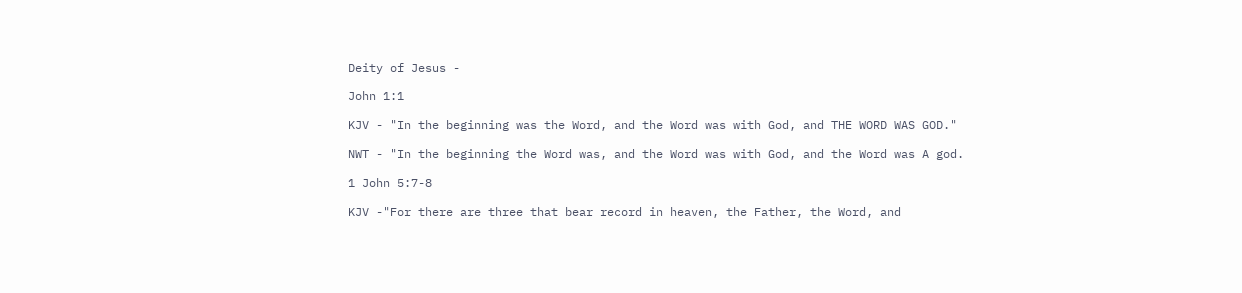Deity of Jesus -

John 1:1

KJV - "In the beginning was the Word, and the Word was with God, and THE WORD WAS GOD."

NWT - "In the beginning the Word was, and the Word was with God, and the Word was A god.

1 John 5:7-8

KJV -"For there are three that bear record in heaven, the Father, the Word, and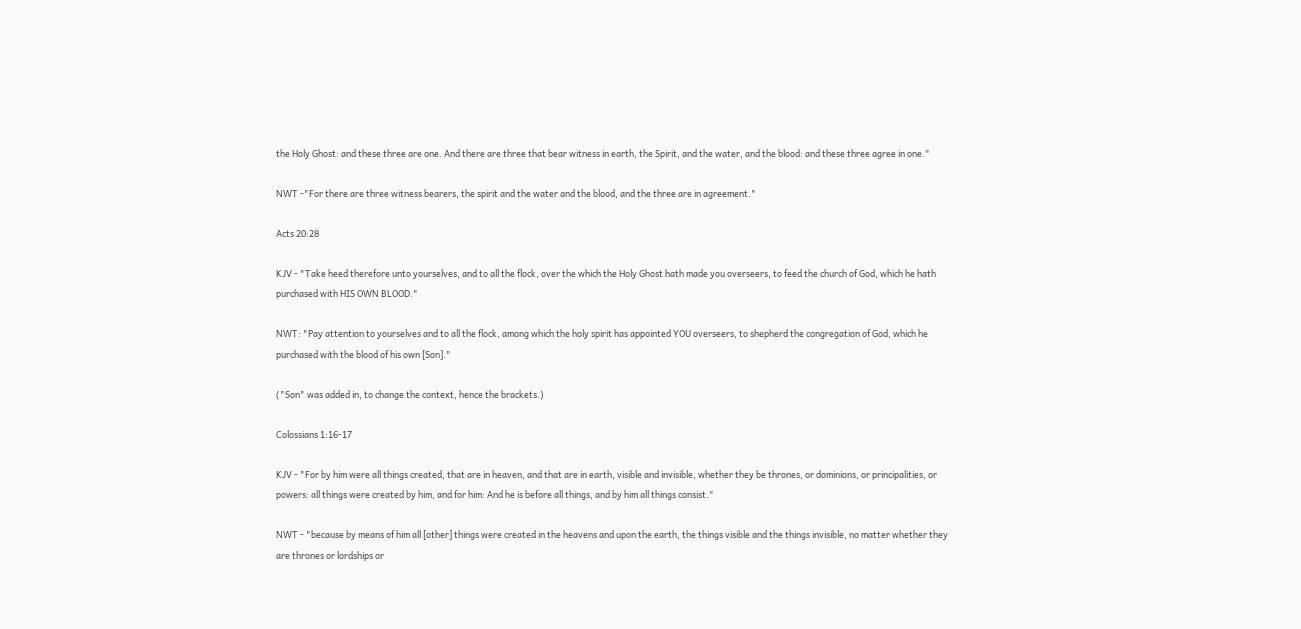the Holy Ghost: and these three are one. And there are three that bear witness in earth, the Spirit, and the water, and the blood: and these three agree in one."

NWT -"For there are three witness bearers, the spirit and the water and the blood, and the three are in agreement."

Acts 20:28

KJV - "Take heed therefore unto yourselves, and to all the flock, over the which the Holy Ghost hath made you overseers, to feed the church of God, which he hath purchased with HIS OWN BLOOD."

NWT: "Pay attention to yourselves and to all the flock, among which the holy spirit has appointed YOU overseers, to shepherd the congregation of God, which he purchased with the blood of his own [Son]."

("Son" was added in, to change the context, hence the brackets.)

Colossians 1:16-17

KJV - "For by him were all things created, that are in heaven, and that are in earth, visible and invisible, whether they be thrones, or dominions, or principalities, or powers: all things were created by him, and for him: And he is before all things, and by him all things consist."

NWT - "because by means of him all [other] things were created in the heavens and upon the earth, the things visible and the things invisible, no matter whether they are thrones or lordships or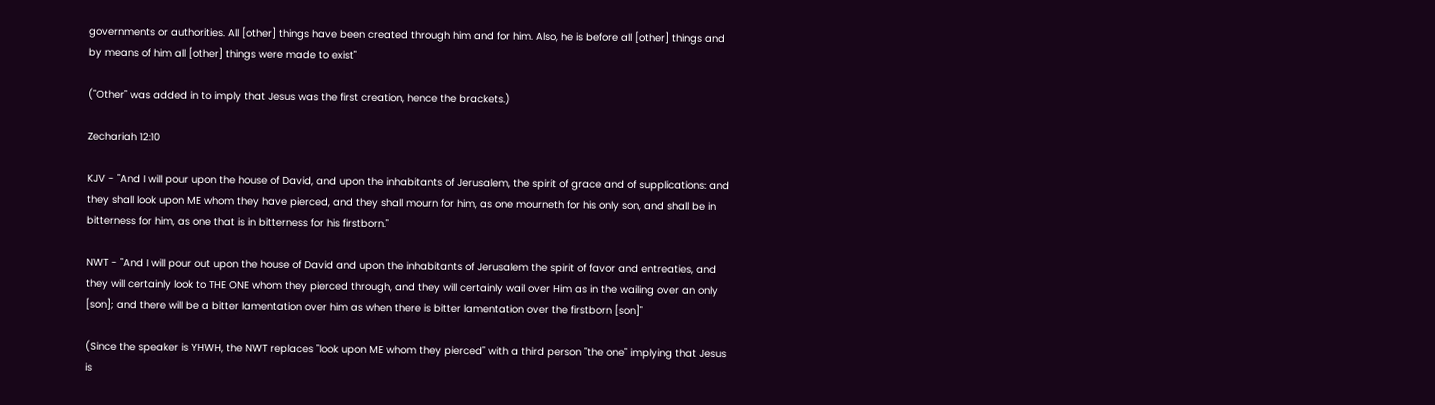governments or authorities. All [other] things have been created through him and for him. Also, he is before all [other] things and by means of him all [other] things were made to exist"

("Other" was added in to imply that Jesus was the first creation, hence the brackets.)

Zechariah 12:10

KJV - "And I will pour upon the house of David, and upon the inhabitants of Jerusalem, the spirit of grace and of supplications: and they shall look upon ME whom they have pierced, and they shall mourn for him, as one mourneth for his only son, and shall be in bitterness for him, as one that is in bitterness for his firstborn."

NWT - "And I will pour out upon the house of David and upon the inhabitants of Jerusalem the spirit of favor and entreaties, and they will certainly look to THE ONE whom they pierced through, and they will certainly wail over Him as in the wailing over an only [son]; and there will be a bitter lamentation over him as when there is bitter lamentation over the firstborn [son]"

(Since the speaker is YHWH, the NWT replaces "look upon ME whom they pierced" with a third person "the one" implying that Jesus is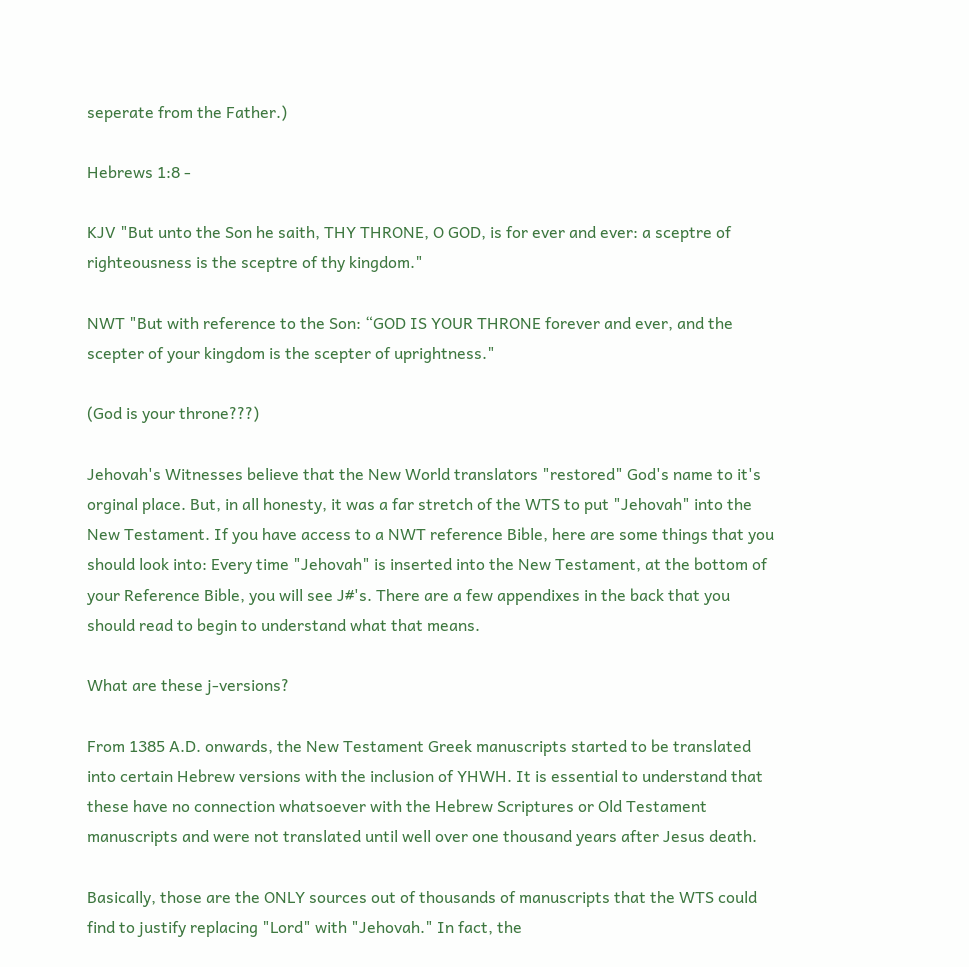seperate from the Father.)

Hebrews 1:8 -

KJV "But unto the Son he saith, THY THRONE, O GOD, is for ever and ever: a sceptre of righteousness is the sceptre of thy kingdom."

NWT "But with reference to the Son: “GOD IS YOUR THRONE forever and ever, and the scepter of your kingdom is the scepter of uprightness."

(God is your throne???)

Jehovah's Witnesses believe that the New World translators "restored" God's name to it's orginal place. But, in all honesty, it was a far stretch of the WTS to put "Jehovah" into the New Testament. If you have access to a NWT reference Bible, here are some things that you should look into: Every time "Jehovah" is inserted into the New Testament, at the bottom of your Reference Bible, you will see J#'s. There are a few appendixes in the back that you should read to begin to understand what that means.

What are these j-versions?

From 1385 A.D. onwards, the New Testament Greek manuscripts started to be translated into certain Hebrew versions with the inclusion of YHWH. It is essential to understand that these have no connection whatsoever with the Hebrew Scriptures or Old Testament manuscripts and were not translated until well over one thousand years after Jesus death.

Basically, those are the ONLY sources out of thousands of manuscripts that the WTS could find to justify replacing "Lord" with "Jehovah." In fact, the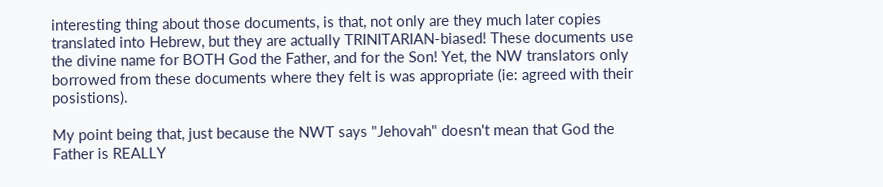interesting thing about those documents, is that, not only are they much later copies translated into Hebrew, but they are actually TRINITARIAN-biased! These documents use the divine name for BOTH God the Father, and for the Son! Yet, the NW translators only borrowed from these documents where they felt is was appropriate (ie: agreed with their posistions).

My point being that, just because the NWT says "Jehovah" doesn't mean that God the Father is REALLY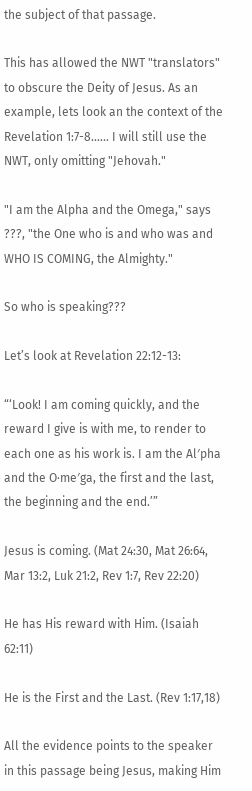the subject of that passage.

This has allowed the NWT "translators" to obscure the Deity of Jesus. As an example, lets look an the context of the Revelation 1:7-8...... I will still use the NWT, only omitting "Jehovah."

"I am the Alpha and the Omega," says ???, "the One who is and who was and WHO IS COMING, the Almighty."

So who is speaking???

Let’s look at Revelation 22:12-13:

“‘Look! I am coming quickly, and the reward I give is with me, to render to each one as his work is. I am the Al′pha and the O·me′ga, the first and the last, the beginning and the end.’”

Jesus is coming. (Mat 24:30, Mat 26:64, Mar 13:2, Luk 21:2, Rev 1:7, Rev 22:20)

He has His reward with Him. (Isaiah 62:11)

He is the First and the Last. (Rev 1:17,18)

All the evidence points to the speaker in this passage being Jesus, making Him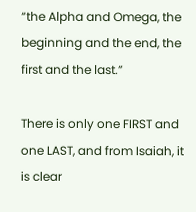“the Alpha and Omega, the beginning and the end, the first and the last.”

There is only one FIRST and one LAST, and from Isaiah, it is clear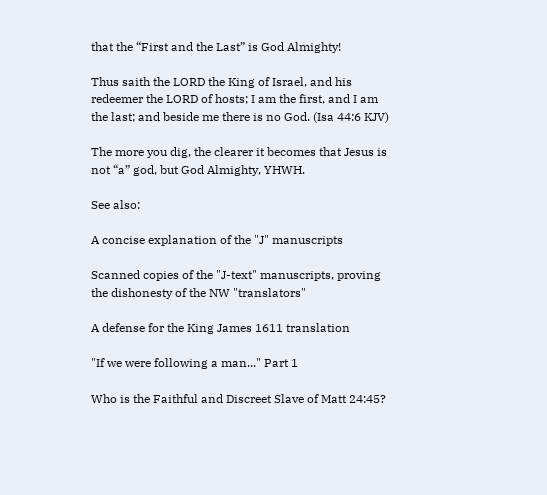that the “First and the Last” is God Almighty!

Thus saith the LORD the King of Israel, and his redeemer the LORD of hosts; I am the first, and I am the last; and beside me there is no God. (Isa 44:6 KJV)

The more you dig, the clearer it becomes that Jesus is not “a” god, but God Almighty, YHWH.

See also:

A concise explanation of the "J" manuscripts

Scanned copies of the "J-text" manuscripts, proving the dishonesty of the NW "translators"

A defense for the King James 1611 translation

"If we were following a man..." Part 1

Who is the Faithful and Discreet Slave of Matt 24:45?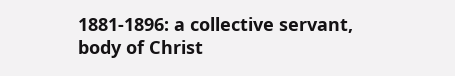1881-1896: a collective servant, body of Christ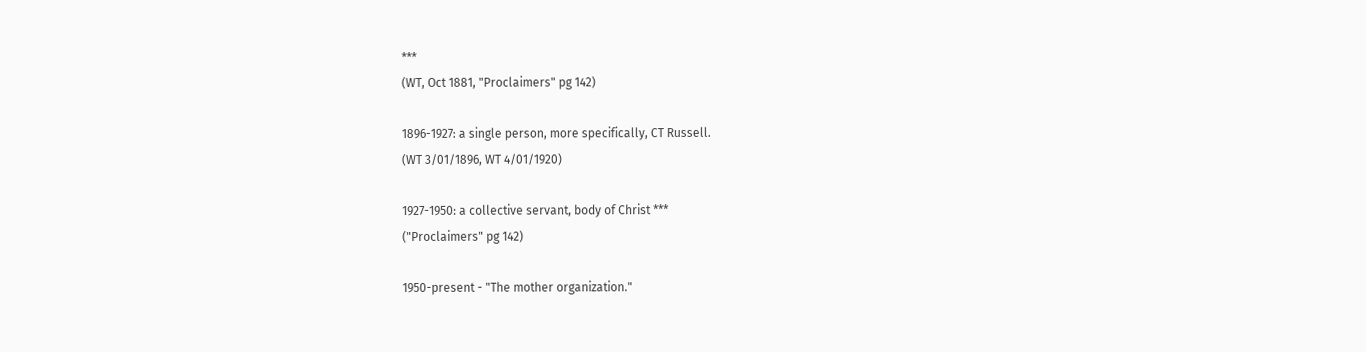***
(WT, Oct 1881, "Proclaimers" pg 142)

1896-1927: a single person, more specifically, CT Russell.
(WT 3/01/1896, WT 4/01/1920)

1927-1950: a collective servant, body of Christ ***
("Proclaimers" pg 142)

1950-present - "The mother organization."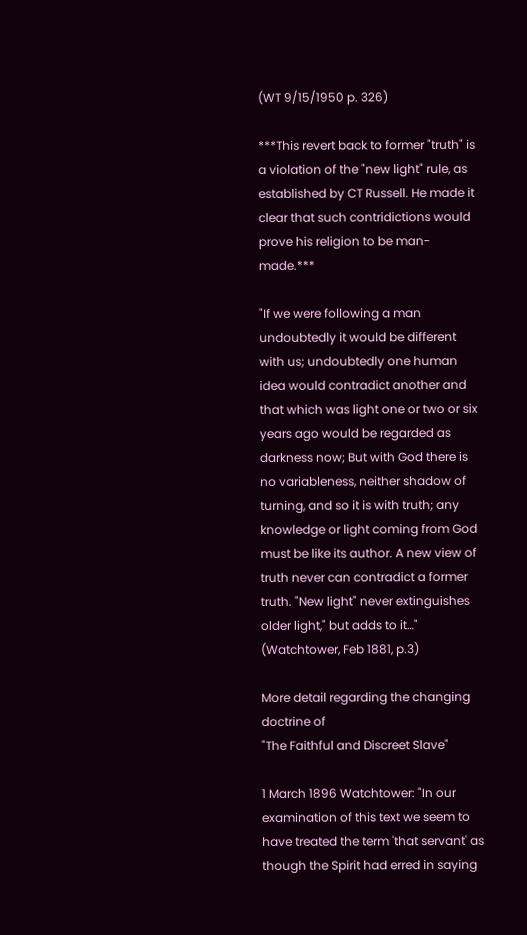(WT 9/15/1950 p. 326)

***This revert back to former "truth" is a violation of the "new light" rule, as established by CT Russell. He made it clear that such contridictions would prove his religion to be man-made.***

"If we were following a man undoubtedly it would be different with us; undoubtedly one human idea would contradict another and that which was light one or two or six years ago would be regarded as darkness now; But with God there is no variableness, neither shadow of turning, and so it is with truth; any knowledge or light coming from God must be like its author. A new view of truth never can contradict a former truth. "New light" never extinguishes older light," but adds to it…" (Watchtower, Feb 1881, p.3)

More detail regarding the changing doctrine of
"The Faithful and Discreet Slave"

1 March 1896 Watchtower: "In our examination of this text we seem to have treated the term 'that servant' as though the Spirit had erred in saying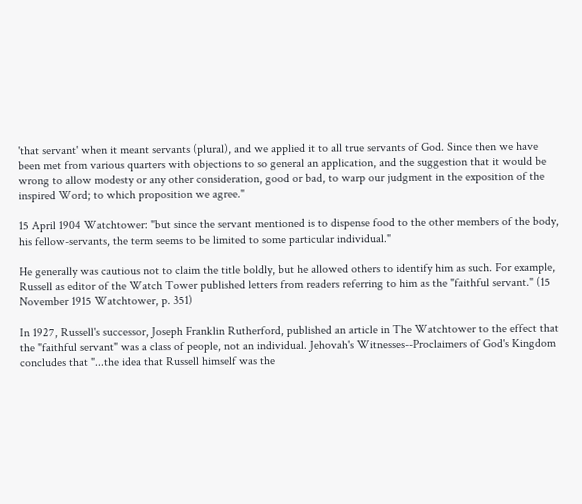'that servant' when it meant servants (plural), and we applied it to all true servants of God. Since then we have been met from various quarters with objections to so general an application, and the suggestion that it would be wrong to allow modesty or any other consideration, good or bad, to warp our judgment in the exposition of the inspired Word; to which proposition we agree."

15 April 1904 Watchtower: "but since the servant mentioned is to dispense food to the other members of the body, his fellow-servants, the term seems to be limited to some particular individual."

He generally was cautious not to claim the title boldly, but he allowed others to identify him as such. For example, Russell as editor of the Watch Tower published letters from readers referring to him as the "faithful servant." (15 November 1915 Watchtower, p. 351)

In 1927, Russell's successor, Joseph Franklin Rutherford, published an article in The Watchtower to the effect that the "faithful servant" was a class of people, not an individual. Jehovah's Witnesses--Proclaimers of God's Kingdom concludes that "...the idea that Russell himself was the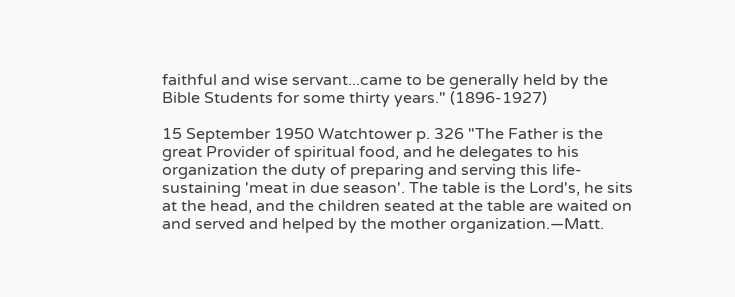faithful and wise servant...came to be generally held by the Bible Students for some thirty years." (1896-1927)

15 September 1950 Watchtower p. 326 "The Father is the great Provider of spiritual food, and he delegates to his organization the duty of preparing and serving this life-sustaining 'meat in due season'. The table is the Lord's, he sits at the head, and the children seated at the table are waited on and served and helped by the mother organization.—Matt.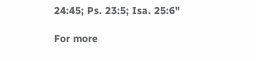24:45; Ps. 23:5; Isa. 25:6"

For more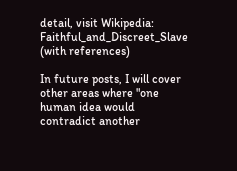detail, visit Wikipedia: Faithful_and_Discreet_Slave (with references)

In future posts, I will cover other areas where "one human idea would contradict another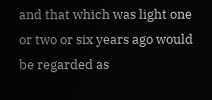and that which was light one or two or six years ago would be regarded as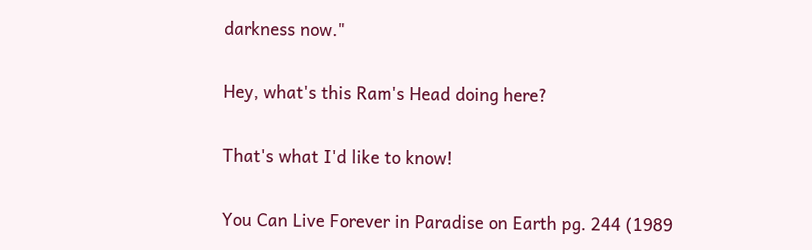darkness now."

Hey, what's this Ram's Head doing here?

That's what I'd like to know!

You Can Live Forever in Paradise on Earth pg. 244 (1989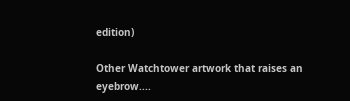edition)

Other Watchtower artwork that raises an eyebrow....